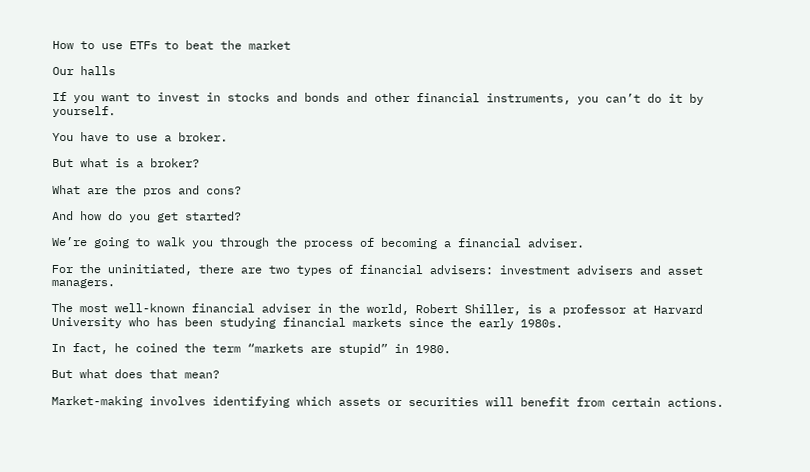How to use ETFs to beat the market

Our halls

If you want to invest in stocks and bonds and other financial instruments, you can’t do it by yourself.

You have to use a broker.

But what is a broker?

What are the pros and cons?

And how do you get started?

We’re going to walk you through the process of becoming a financial adviser.

For the uninitiated, there are two types of financial advisers: investment advisers and asset managers.

The most well-known financial adviser in the world, Robert Shiller, is a professor at Harvard University who has been studying financial markets since the early 1980s.

In fact, he coined the term “markets are stupid” in 1980.

But what does that mean?

Market-making involves identifying which assets or securities will benefit from certain actions.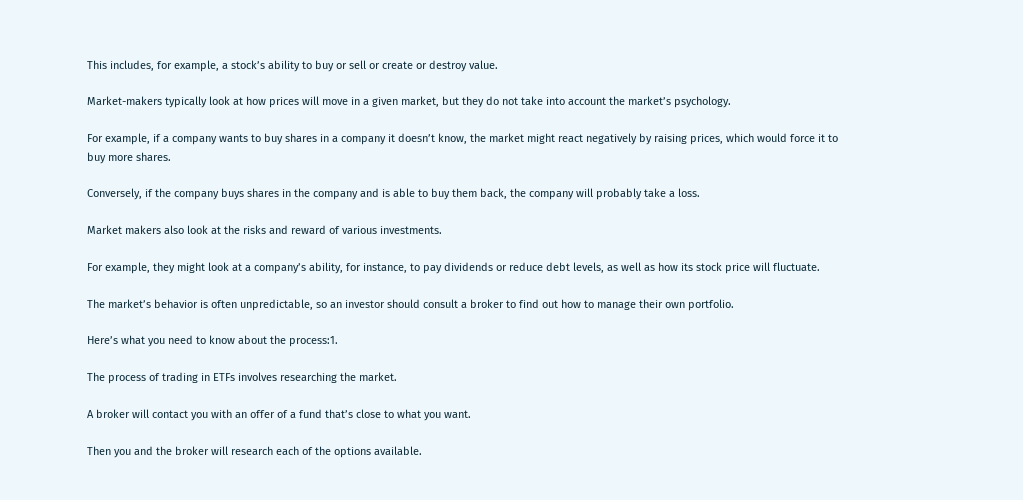This includes, for example, a stock’s ability to buy or sell or create or destroy value.

Market-makers typically look at how prices will move in a given market, but they do not take into account the market’s psychology.

For example, if a company wants to buy shares in a company it doesn’t know, the market might react negatively by raising prices, which would force it to buy more shares.

Conversely, if the company buys shares in the company and is able to buy them back, the company will probably take a loss.

Market makers also look at the risks and reward of various investments.

For example, they might look at a company’s ability, for instance, to pay dividends or reduce debt levels, as well as how its stock price will fluctuate.

The market’s behavior is often unpredictable, so an investor should consult a broker to find out how to manage their own portfolio.

Here’s what you need to know about the process:1.

The process of trading in ETFs involves researching the market.

A broker will contact you with an offer of a fund that’s close to what you want.

Then you and the broker will research each of the options available.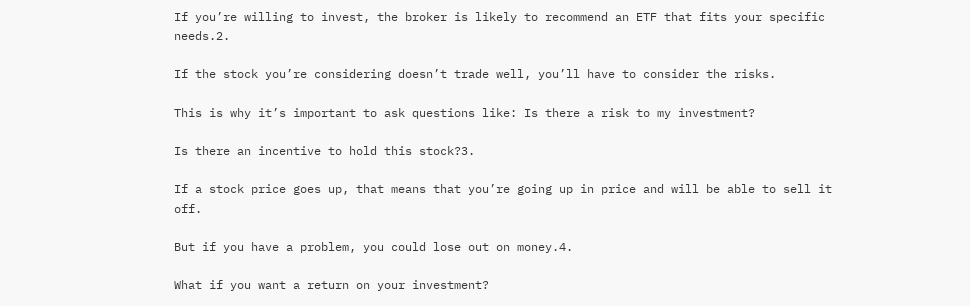If you’re willing to invest, the broker is likely to recommend an ETF that fits your specific needs.2.

If the stock you’re considering doesn’t trade well, you’ll have to consider the risks.

This is why it’s important to ask questions like: Is there a risk to my investment?

Is there an incentive to hold this stock?3.

If a stock price goes up, that means that you’re going up in price and will be able to sell it off.

But if you have a problem, you could lose out on money.4.

What if you want a return on your investment?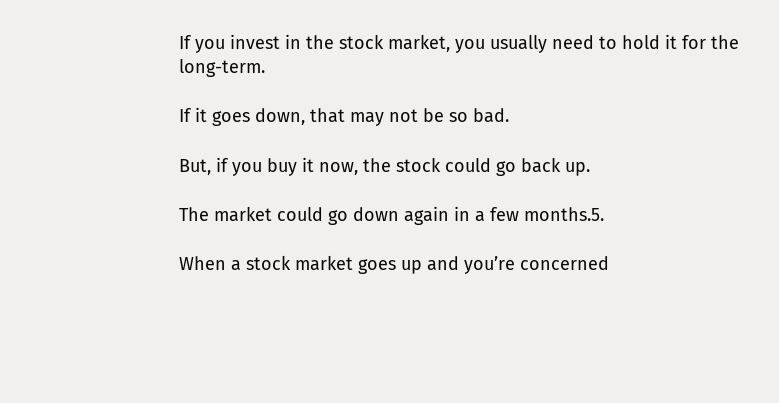If you invest in the stock market, you usually need to hold it for the long-term.

If it goes down, that may not be so bad.

But, if you buy it now, the stock could go back up.

The market could go down again in a few months.5.

When a stock market goes up and you’re concerned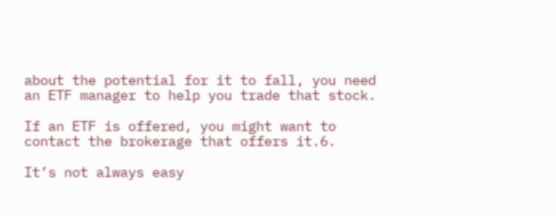about the potential for it to fall, you need an ETF manager to help you trade that stock.

If an ETF is offered, you might want to contact the brokerage that offers it.6.

It’s not always easy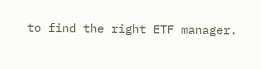to find the right ETF manager.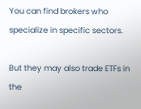You can find brokers who specialize in specific sectors.

But they may also trade ETFs in the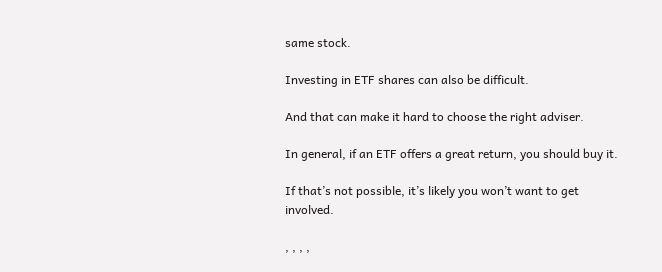same stock.

Investing in ETF shares can also be difficult.

And that can make it hard to choose the right adviser.

In general, if an ETF offers a great return, you should buy it.

If that’s not possible, it’s likely you won’t want to get involved.

, , , ,